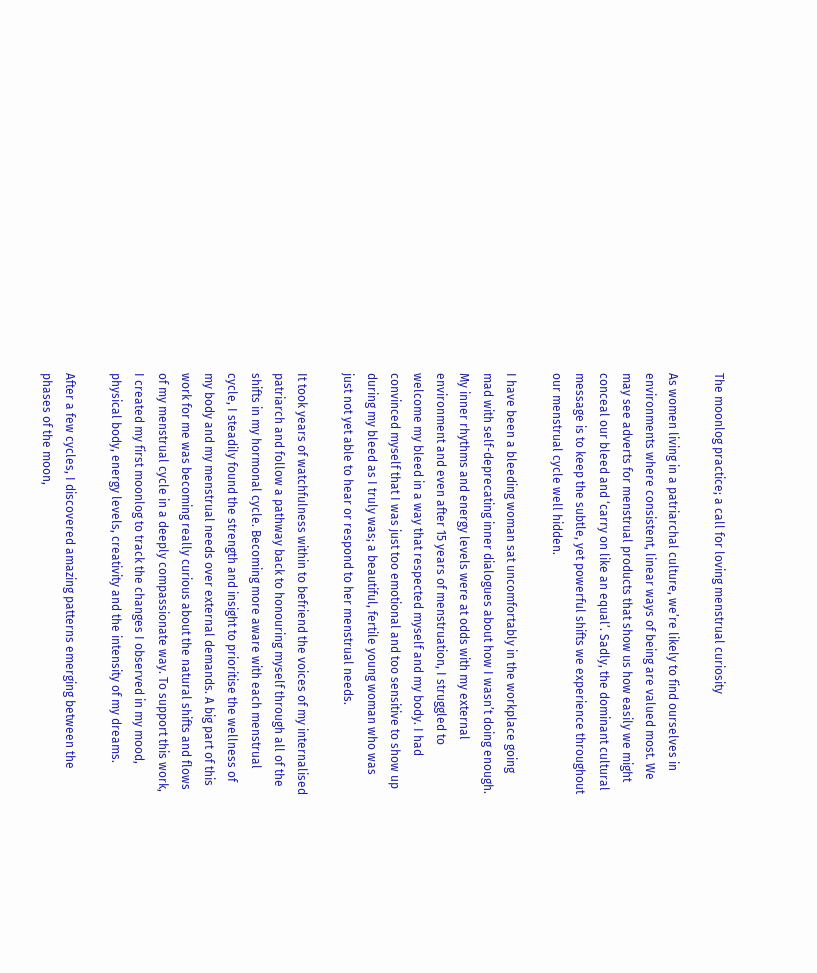The moonlog practice; a call for loving menstrual curiosity

As women living in a patriarchal culture, we’re likely to find ourselves in environments where consistent, linear ways of being are valued most. We may see adverts for menstrual products that show us how easily we might conceal our bleed and ‘carry on like an equal’. Sadly, the dominant cultural message is to keep the subtle, yet powerful shifts we experience throughout our menstrual cycle well hidden.

I have been a bleeding woman sat uncomfortably in the workplace going mad with self-deprecating inner dialogues about how I wasn’t doing enough. My inner rhythms and energy levels were at odds with my external environment and even after 15 years of menstruation, I struggled to welcome my bleed in a way that respected myself and my body. I had convinced myself that I was just too emotional and too sensitive to show up during my bleed as I truly was; a beautiful, fertile young woman who was just not yet able to hear or respond to her menstrual needs.

It took years of watchfulness within to befriend the voices of my internalised patriarch and follow a pathway back to honouring myself through all of the shifts in my hormonal cycle. Becoming more aware with each menstrual cycle, I steadily found the strength and insight to prioritise the wellness of my body and my menstrual needs over external demands. A big part of this work for me was becoming really curious about the natural shifts and flows of my menstrual cycle in a deeply compassionate way. To support this work, I created my first moonlog to track the changes I observed in my mood, physical body, energy levels, creativity and the intensity of my dreams.

After a few cycles, I discovered amazing patterns emerging between the phases of the moon,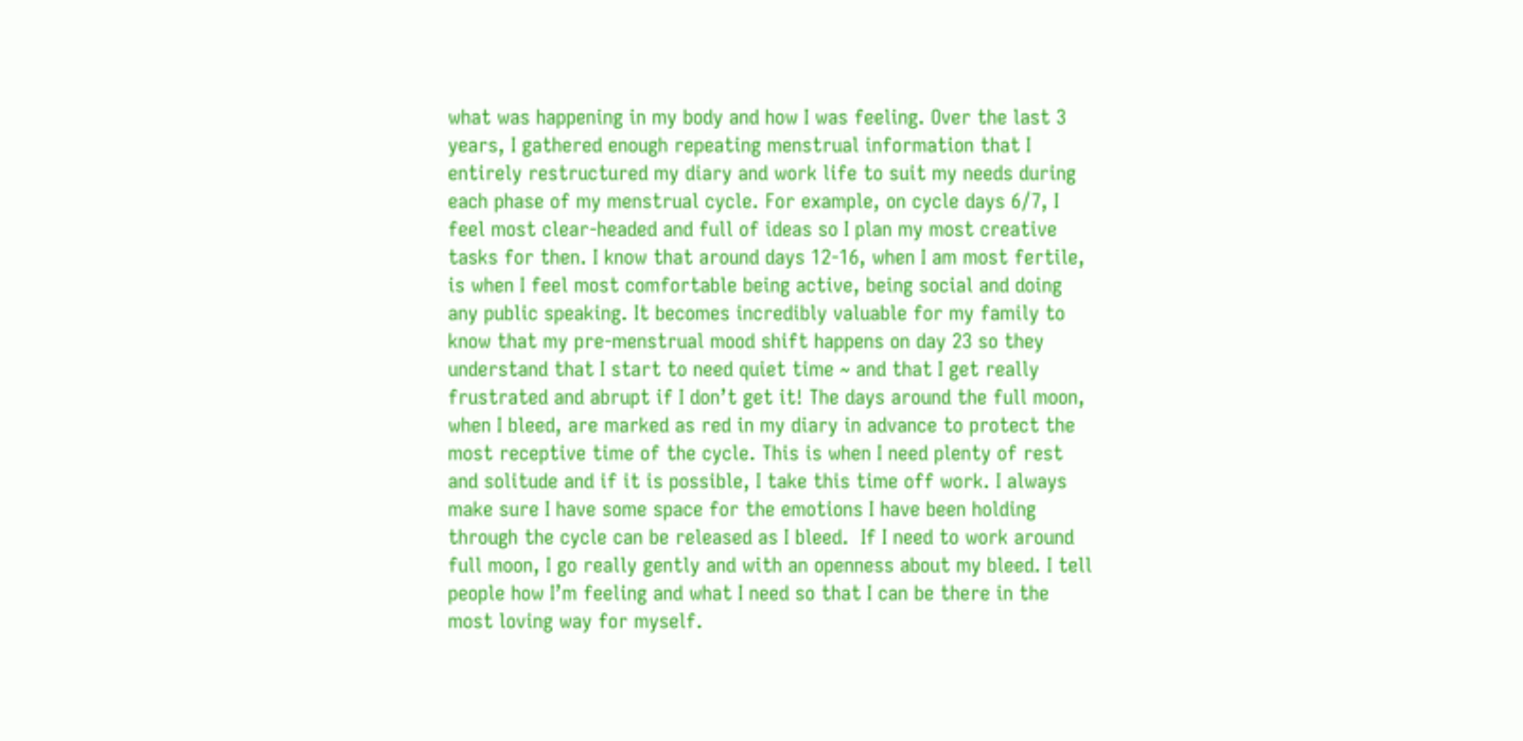what was happening in my body and how I was feeling. Over the last 3 years, I gathered enough repeating menstrual information that I entirely restructured my diary and work life to suit my needs during each phase of my menstrual cycle. For example, on cycle days 6/7, I feel most clear-headed and full of ideas so I plan my most creative tasks for then. I know that around days 12-16, when I am most fertile, is when I feel most comfortable being active, being social and doing any public speaking. It becomes incredibly valuable for my family to know that my pre-menstrual mood shift happens on day 23 so they understand that I start to need quiet time ~ and that I get really frustrated and abrupt if I don’t get it! The days around the full moon, when I bleed, are marked as red in my diary in advance to protect the most receptive time of the cycle. This is when I need plenty of rest and solitude and if it is possible, I take this time off work. I always make sure I have some space for the emotions I have been holding through the cycle can be released as I bleed.  If I need to work around full moon, I go really gently and with an openness about my bleed. I tell people how I’m feeling and what I need so that I can be there in the most loving way for myself.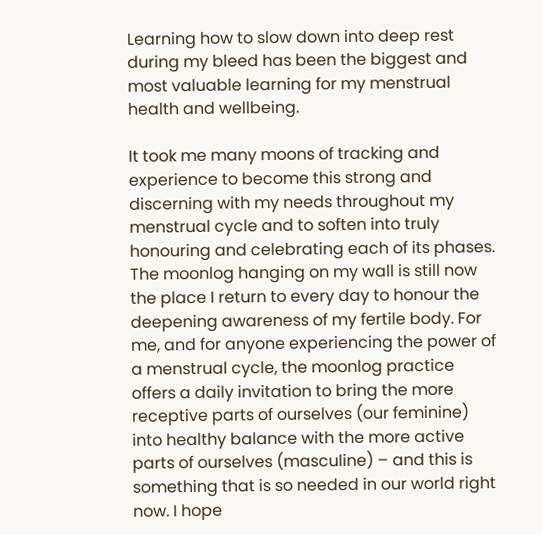Learning how to slow down into deep rest during my bleed has been the biggest and most valuable learning for my menstrual health and wellbeing.

It took me many moons of tracking and experience to become this strong and discerning with my needs throughout my menstrual cycle and to soften into truly honouring and celebrating each of its phases. The moonlog hanging on my wall is still now the place I return to every day to honour the deepening awareness of my fertile body. For me, and for anyone experiencing the power of a menstrual cycle, the moonlog practice offers a daily invitation to bring the more receptive parts of ourselves (our feminine) into healthy balance with the more active parts of ourselves (masculine) – and this is something that is so needed in our world right now. I hope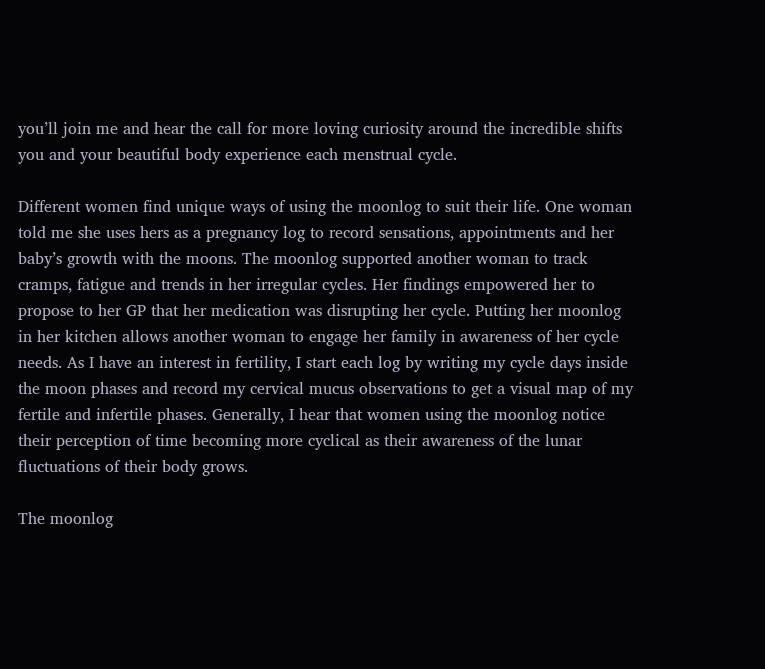you’ll join me and hear the call for more loving curiosity around the incredible shifts you and your beautiful body experience each menstrual cycle.

Different women find unique ways of using the moonlog to suit their life. One woman told me she uses hers as a pregnancy log to record sensations, appointments and her baby’s growth with the moons. The moonlog supported another woman to track cramps, fatigue and trends in her irregular cycles. Her findings empowered her to propose to her GP that her medication was disrupting her cycle. Putting her moonlog in her kitchen allows another woman to engage her family in awareness of her cycle needs. As I have an interest in fertility, I start each log by writing my cycle days inside the moon phases and record my cervical mucus observations to get a visual map of my fertile and infertile phases. Generally, I hear that women using the moonlog notice their perception of time becoming more cyclical as their awareness of the lunar fluctuations of their body grows.

The moonlog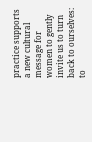practice supports a new cultural message for women to gently invite us to turn back to ourselves: to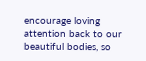encourage loving attention back to our beautiful bodies, so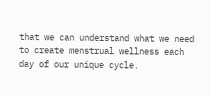that we can understand what we need to create menstrual wellness each day of our unique cycle.